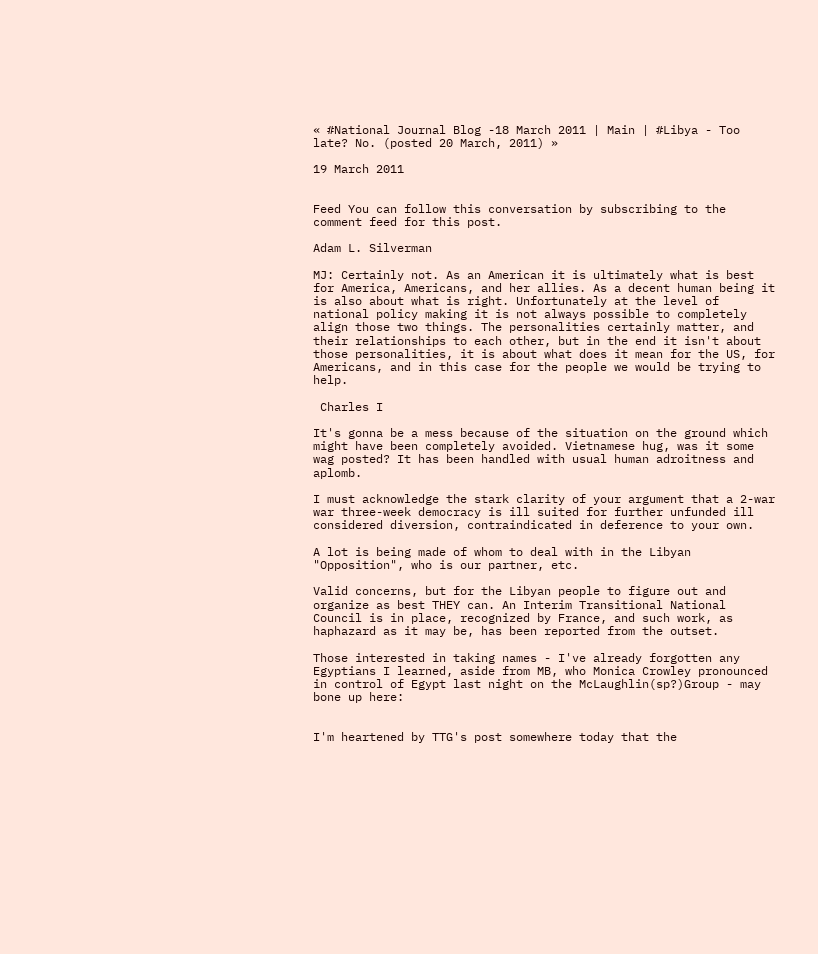« #National Journal Blog -18 March 2011 | Main | #Libya - Too late? No. (posted 20 March, 2011) »

19 March 2011


Feed You can follow this conversation by subscribing to the comment feed for this post.

Adam L. Silverman

MJ: Certainly not. As an American it is ultimately what is best for America, Americans, and her allies. As a decent human being it is also about what is right. Unfortunately at the level of national policy making it is not always possible to completely align those two things. The personalities certainly matter, and their relationships to each other, but in the end it isn't about those personalities, it is about what does it mean for the US, for Americans, and in this case for the people we would be trying to help.

 Charles I

It's gonna be a mess because of the situation on the ground which might have been completely avoided. Vietnamese hug, was it some wag posted? It has been handled with usual human adroitness and aplomb.

I must acknowledge the stark clarity of your argument that a 2-war war three-week democracy is ill suited for further unfunded ill considered diversion, contraindicated in deference to your own.

A lot is being made of whom to deal with in the Libyan "Opposition", who is our partner, etc.

Valid concerns, but for the Libyan people to figure out and organize as best THEY can. An Interim Transitional National Council is in place, recognized by France, and such work, as haphazard as it may be, has been reported from the outset.

Those interested in taking names - I've already forgotten any Egyptians I learned, aside from MB, who Monica Crowley pronounced in control of Egypt last night on the McLaughlin(sp?)Group - may bone up here:


I'm heartened by TTG's post somewhere today that the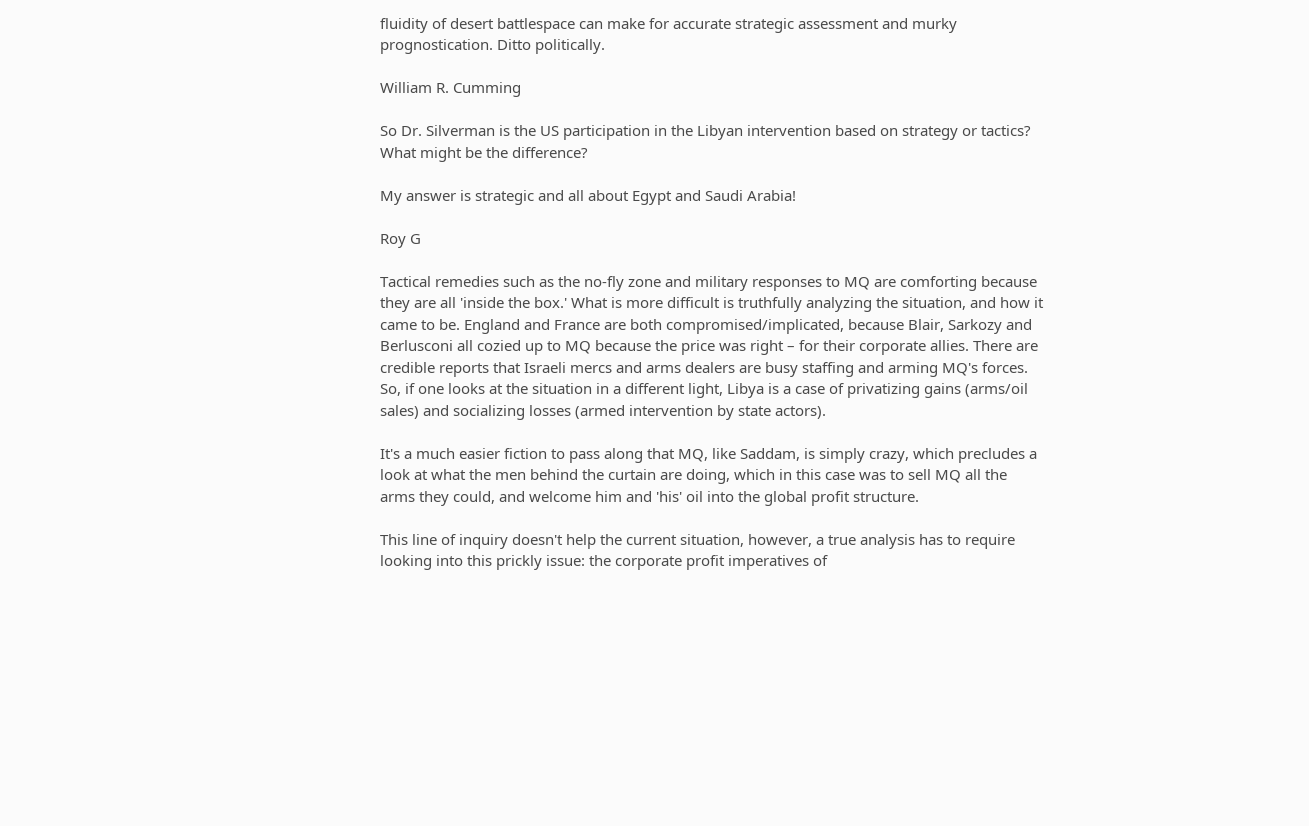fluidity of desert battlespace can make for accurate strategic assessment and murky prognostication. Ditto politically.

William R. Cumming

So Dr. Silverman is the US participation in the Libyan intervention based on strategy or tactics? What might be the difference?

My answer is strategic and all about Egypt and Saudi Arabia!

Roy G

Tactical remedies such as the no-fly zone and military responses to MQ are comforting because they are all 'inside the box.' What is more difficult is truthfully analyzing the situation, and how it came to be. England and France are both compromised/implicated, because Blair, Sarkozy and Berlusconi all cozied up to MQ because the price was right – for their corporate allies. There are credible reports that Israeli mercs and arms dealers are busy staffing and arming MQ's forces. So, if one looks at the situation in a different light, Libya is a case of privatizing gains (arms/oil sales) and socializing losses (armed intervention by state actors).

It's a much easier fiction to pass along that MQ, like Saddam, is simply crazy, which precludes a look at what the men behind the curtain are doing, which in this case was to sell MQ all the arms they could, and welcome him and 'his' oil into the global profit structure.

This line of inquiry doesn't help the current situation, however, a true analysis has to require looking into this prickly issue: the corporate profit imperatives of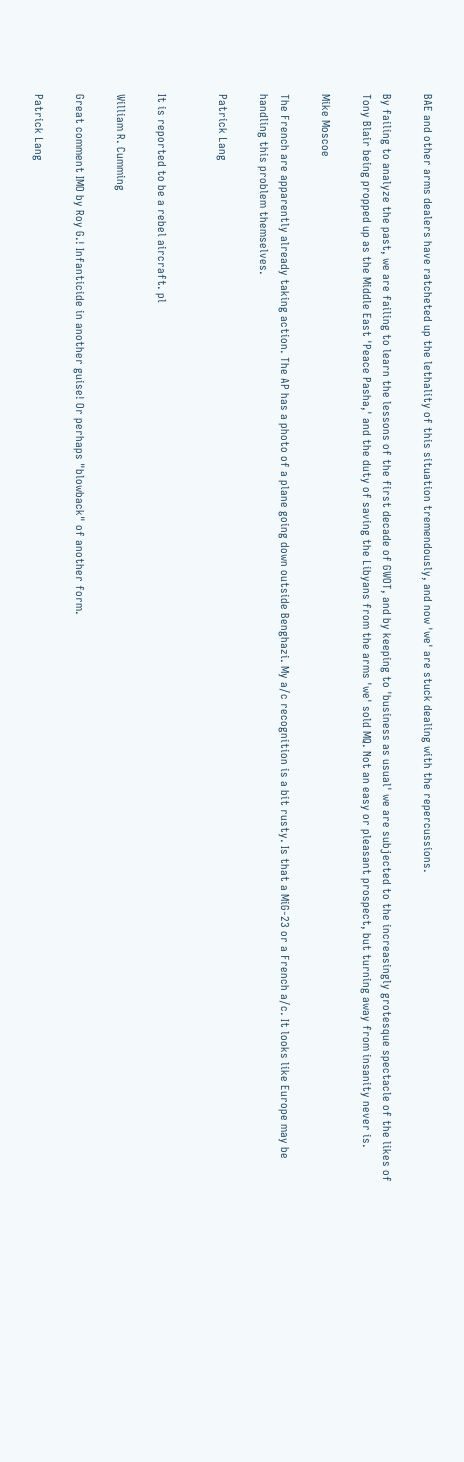BAE and other arms dealers have ratcheted up the lethality of this situation tremendously, and now 'we' are stuck dealing with the repercussions.

By failing to analyze the past, we are failing to learn the lessons of the first decade of GWOT, and by keeping to 'business as usual' we are subjected to the increasingly grotesque spectacle of the likes of Tony Blair being propped up as the Middle East 'Peace Pasha,' and the duty of saving the Libyans from the arms 'we' sold MQ. Not an easy or pleasant prospect, but turning away from insanity never is.

Mike Moscoe

The French are apparently already taking action. The AP has a photo of a plane going down outside Benghazi. My a/c recognition is a bit rusty. Is that a MiG-23 or a French a/c. It looks like Europe may be handling this problem themselves.

Patrick Lang


It is reported to be a rebel aircraft. pl

William R. Cumming

Great comment IMO by Roy G.! Infanticide in another guise! Or perhaps "blowback" of another form.

Patrick Lang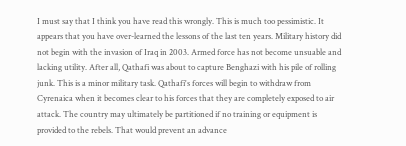I must say that I think you have read this wrongly. This is much too pessimistic. It appears that you have over-learned the lessons of the last ten years. Military history did not begin with the invasion of Iraq in 2003. Armed force has not become unsuable and lacking utility. After all, Qathafi was about to capture Benghazi with his pile of rolling junk. This is a minor military task. Qathafi's forces will begin to withdraw from Cyrenaica when it becomes clear to his forces that they are completely exposed to air attack. The country may ultimately be partitioned if no training or equipment is provided to the rebels. That would prevent an advance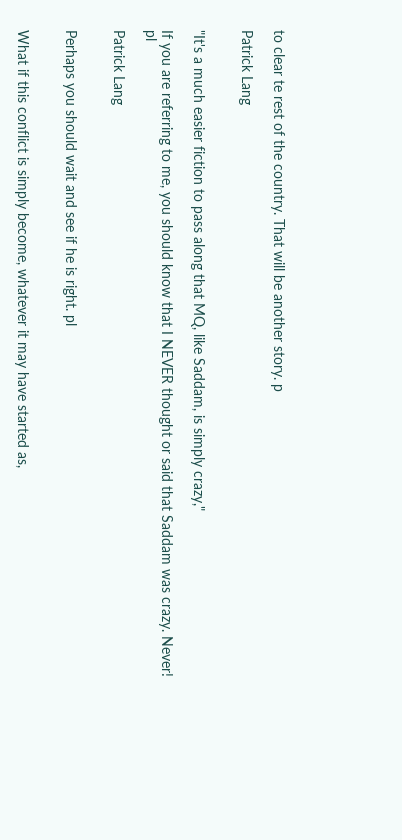to clear te rest of the country. That will be another story. p

Patrick Lang


"It's a much easier fiction to pass along that MQ, like Saddam, is simply crazy,"

If you are referring to me, you should know that I NEVER thought or said that Saddam was crazy. Never! pl

Patrick Lang


Perhaps you should wait and see if he is right. pl


What if this conflict is simply become, whatever it may have started as,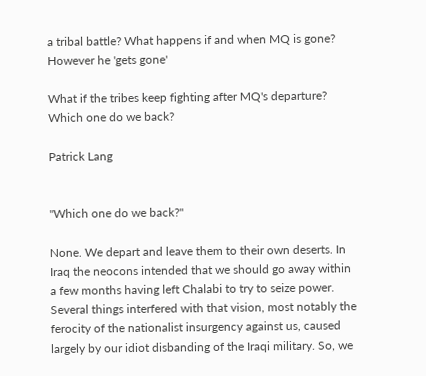a tribal battle? What happens if and when MQ is gone? However he 'gets gone'

What if the tribes keep fighting after MQ's departure? Which one do we back?

Patrick Lang


"Which one do we back?"

None. We depart and leave them to their own deserts. In Iraq the neocons intended that we should go away within a few months having left Chalabi to try to seize power. Several things interfered with that vision, most notably the ferocity of the nationalist insurgency against us, caused largely by our idiot disbanding of the Iraqi military. So, we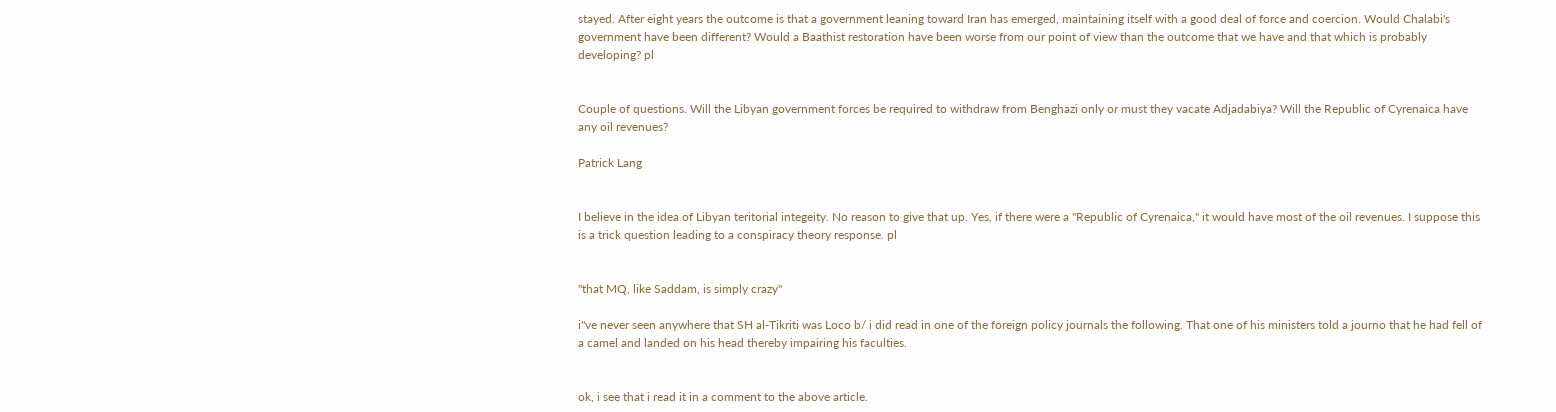stayed. After eight years the outcome is that a government leaning toward Iran has emerged, maintaining itself with a good deal of force and coercion. Would Chalabi's government have been different? Would a Baathist restoration have been worse from our point of view than the outcome that we have and that which is probably developing? pl


Couple of questions. Will the Libyan government forces be required to withdraw from Benghazi only or must they vacate Adjadabiya? Will the Republic of Cyrenaica have any oil revenues?

Patrick Lang


I believe in the idea of Libyan teritorial integeity. No reason to give that up. Yes, if there were a "Republic of Cyrenaica," it would have most of the oil revenues. I suppose this is a trick question leading to a conspiracy theory response. pl


"that MQ, like Saddam, is simply crazy"

i"ve never seen anywhere that SH al-Tikriti was Loco b/ i did read in one of the foreign policy journals the following. That one of his ministers told a journo that he had fell of a camel and landed on his head thereby impairing his faculties.


ok, i see that i read it in a comment to the above article.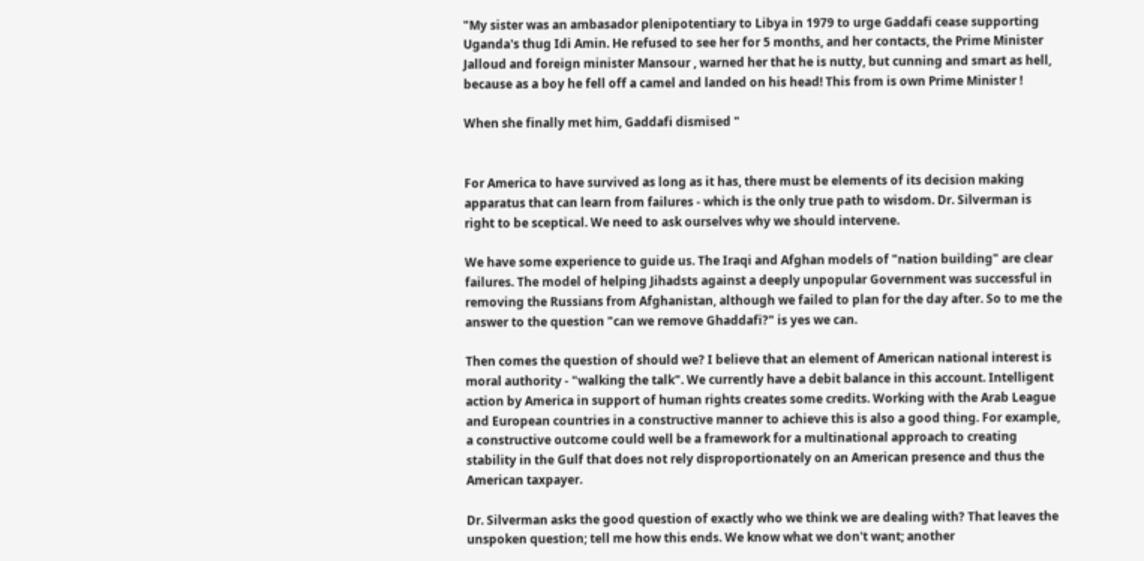"My sister was an ambasador plenipotentiary to Libya in 1979 to urge Gaddafi cease supporting Uganda's thug Idi Amin. He refused to see her for 5 months, and her contacts, the Prime Minister Jalloud and foreign minister Mansour , warned her that he is nutty, but cunning and smart as hell, because as a boy he fell off a camel and landed on his head! This from is own Prime Minister !

When she finally met him, Gaddafi dismised "


For America to have survived as long as it has, there must be elements of its decision making apparatus that can learn from failures - which is the only true path to wisdom. Dr. Silverman is right to be sceptical. We need to ask ourselves why we should intervene.

We have some experience to guide us. The Iraqi and Afghan models of "nation building" are clear failures. The model of helping Jihadsts against a deeply unpopular Government was successful in removing the Russians from Afghanistan, although we failed to plan for the day after. So to me the answer to the question "can we remove Ghaddafi?" is yes we can.

Then comes the question of should we? I believe that an element of American national interest is moral authority - "walking the talk". We currently have a debit balance in this account. Intelligent action by America in support of human rights creates some credits. Working with the Arab League and European countries in a constructive manner to achieve this is also a good thing. For example, a constructive outcome could well be a framework for a multinational approach to creating stability in the Gulf that does not rely disproportionately on an American presence and thus the American taxpayer.

Dr. Silverman asks the good question of exactly who we think we are dealing with? That leaves the unspoken question; tell me how this ends. We know what we don't want; another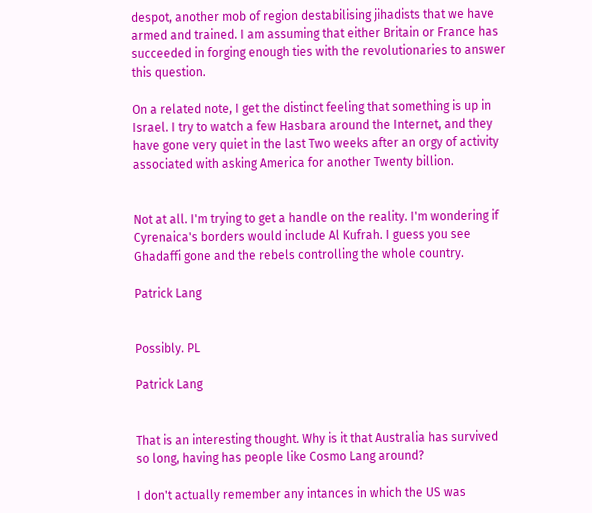despot, another mob of region destabilising jihadists that we have armed and trained. I am assuming that either Britain or France has succeeded in forging enough ties with the revolutionaries to answer this question.

On a related note, I get the distinct feeling that something is up in Israel. I try to watch a few Hasbara around the Internet, and they have gone very quiet in the last Two weeks after an orgy of activity associated with asking America for another Twenty billion.


Not at all. I'm trying to get a handle on the reality. I'm wondering if Cyrenaica's borders would include Al Kufrah. I guess you see Ghadaffi gone and the rebels controlling the whole country.

Patrick Lang


Possibly. PL

Patrick Lang


That is an interesting thought. Why is it that Australia has survived so long, having has people like Cosmo Lang around?

I don't actually remember any intances in which the US was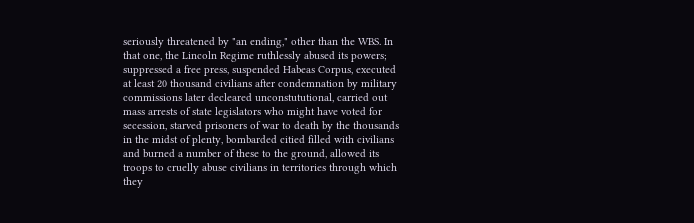seriously threatened by "an ending," other than the WBS. In that one, the Lincoln Regime ruthlessly abused its powers; suppressed a free press, suspended Habeas Corpus, executed at least 20 thousand civilians after condemnation by military commissions later decleared unconstututional, carried out mass arrests of state legislators who might have voted for secession, starved prisoners of war to death by the thousands in the midst of plenty, bombarded citied filled with civilians and burned a number of these to the ground, allowed its troops to cruelly abuse civilians in territories through which they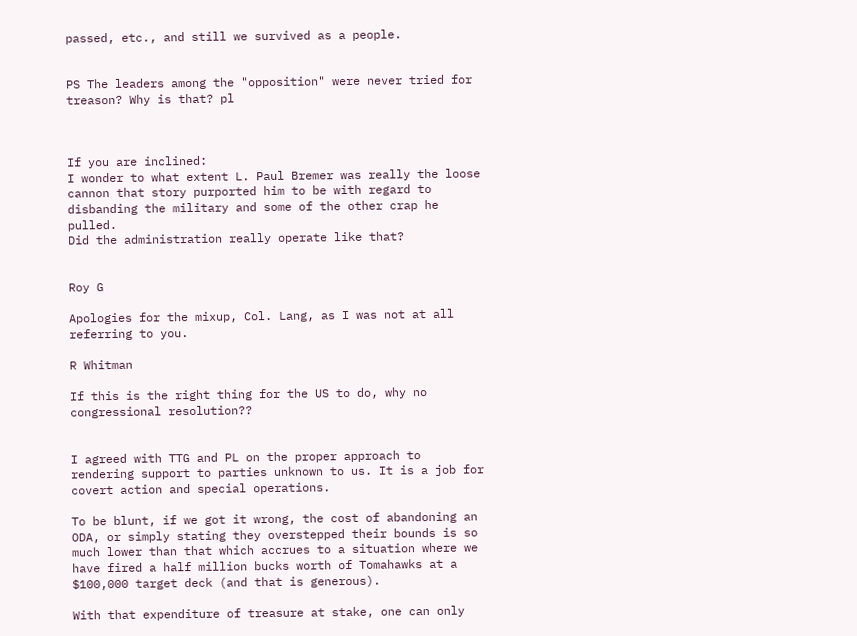passed, etc., and still we survived as a people.


PS The leaders among the "opposition" were never tried for treason? Why is that? pl



If you are inclined:
I wonder to what extent L. Paul Bremer was really the loose cannon that story purported him to be with regard to disbanding the military and some of the other crap he pulled.
Did the administration really operate like that?


Roy G

Apologies for the mixup, Col. Lang, as I was not at all referring to you.

R Whitman

If this is the right thing for the US to do, why no congressional resolution??


I agreed with TTG and PL on the proper approach to rendering support to parties unknown to us. It is a job for covert action and special operations.

To be blunt, if we got it wrong, the cost of abandoning an ODA, or simply stating they overstepped their bounds is so much lower than that which accrues to a situation where we have fired a half million bucks worth of Tomahawks at a $100,000 target deck (and that is generous).

With that expenditure of treasure at stake, one can only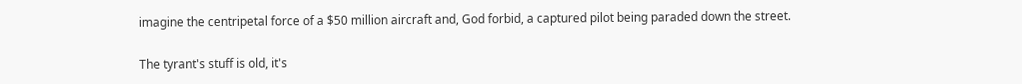imagine the centripetal force of a $50 million aircraft and, God forbid, a captured pilot being paraded down the street.

The tyrant's stuff is old, it's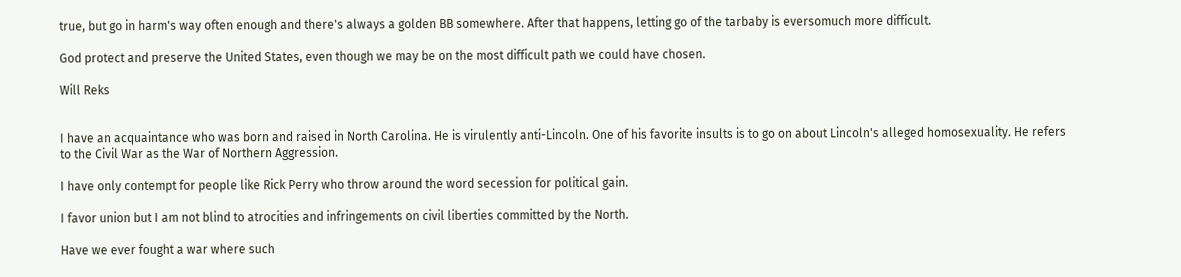true, but go in harm's way often enough and there's always a golden BB somewhere. After that happens, letting go of the tarbaby is eversomuch more difficult.

God protect and preserve the United States, even though we may be on the most difficult path we could have chosen.

Will Reks


I have an acquaintance who was born and raised in North Carolina. He is virulently anti-Lincoln. One of his favorite insults is to go on about Lincoln's alleged homosexuality. He refers to the Civil War as the War of Northern Aggression.

I have only contempt for people like Rick Perry who throw around the word secession for political gain.

I favor union but I am not blind to atrocities and infringements on civil liberties committed by the North.

Have we ever fought a war where such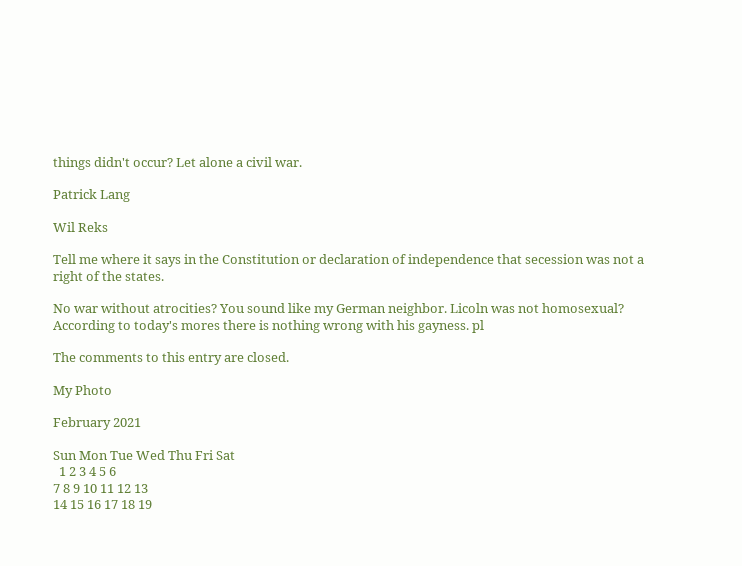things didn't occur? Let alone a civil war.

Patrick Lang

Wil Reks

Tell me where it says in the Constitution or declaration of independence that secession was not a right of the states.

No war without atrocities? You sound like my German neighbor. Licoln was not homosexual? According to today's mores there is nothing wrong with his gayness. pl

The comments to this entry are closed.

My Photo

February 2021

Sun Mon Tue Wed Thu Fri Sat
  1 2 3 4 5 6
7 8 9 10 11 12 13
14 15 16 17 18 19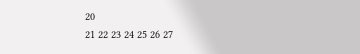20
21 22 23 24 25 26 27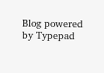Blog powered by Typepad